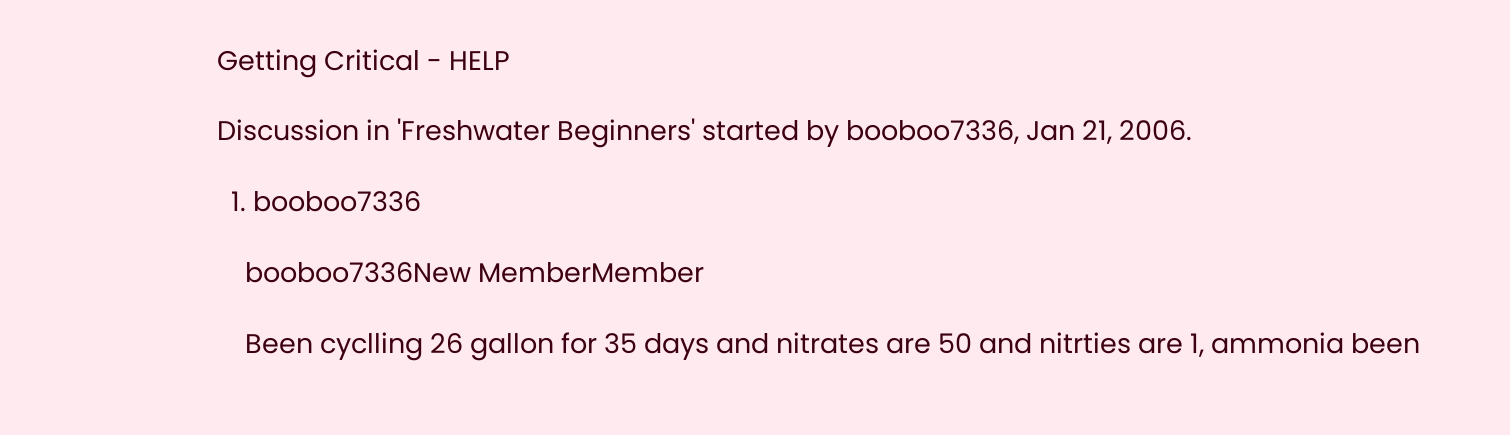Getting Critical - HELP

Discussion in 'Freshwater Beginners' started by booboo7336, Jan 21, 2006.

  1. booboo7336

    booboo7336New MemberMember

    Been cyclling 26 gallon for 35 days and nitrates are 50 and nitrties are 1, ammonia been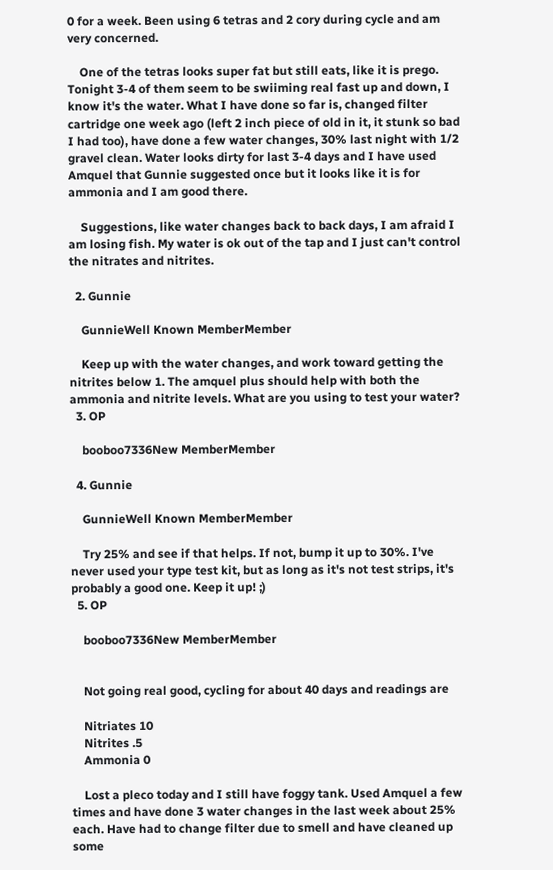0 for a week. Been using 6 tetras and 2 cory during cycle and am very concerned.

    One of the tetras looks super fat but still eats, like it is prego. Tonight 3-4 of them seem to be swiiming real fast up and down, I know it's the water. What I have done so far is, changed filter cartridge one week ago (left 2 inch piece of old in it, it stunk so bad I had too), have done a few water changes, 30% last night with 1/2 gravel clean. Water looks dirty for last 3-4 days and I have used Amquel that Gunnie suggested once but it looks like it is for ammonia and I am good there.

    Suggestions, like water changes back to back days, I am afraid I am losing fish. My water is ok out of the tap and I just can't control the nitrates and nitrites.

  2. Gunnie

    GunnieWell Known MemberMember

    Keep up with the water changes, and work toward getting the nitrites below 1. The amquel plus should help with both the ammonia and nitrite levels. What are you using to test your water?
  3. OP

    booboo7336New MemberMember

  4. Gunnie

    GunnieWell Known MemberMember

    Try 25% and see if that helps. If not, bump it up to 30%. I've never used your type test kit, but as long as it's not test strips, it's probably a good one. Keep it up! ;)
  5. OP

    booboo7336New MemberMember


    Not going real good, cycling for about 40 days and readings are

    Nitriates 10
    Nitrites .5
    Ammonia 0

    Lost a pleco today and I still have foggy tank. Used Amquel a few times and have done 3 water changes in the last week about 25% each. Have had to change filter due to smell and have cleaned up some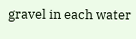gravel in each water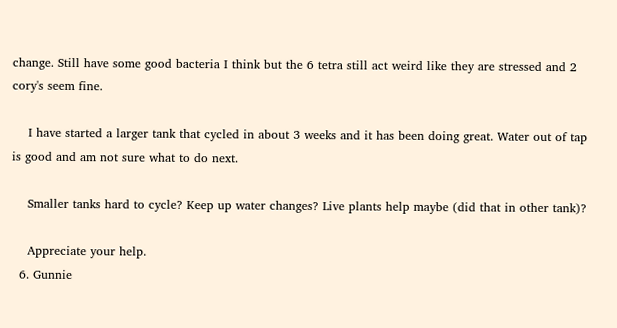change. Still have some good bacteria I think but the 6 tetra still act weird like they are stressed and 2 cory's seem fine.

    I have started a larger tank that cycled in about 3 weeks and it has been doing great. Water out of tap is good and am not sure what to do next.

    Smaller tanks hard to cycle? Keep up water changes? Live plants help maybe (did that in other tank)?

    Appreciate your help.
  6. Gunnie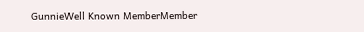GunnieWell Known MemberMember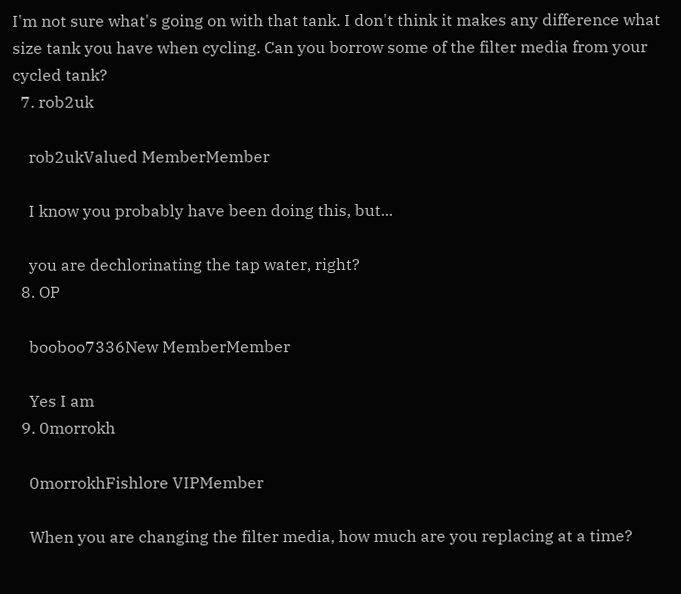I'm not sure what's going on with that tank. I don't think it makes any difference what size tank you have when cycling. Can you borrow some of the filter media from your cycled tank?
  7. rob2uk

    rob2ukValued MemberMember

    I know you probably have been doing this, but...

    you are dechlorinating the tap water, right?
  8. OP

    booboo7336New MemberMember

    Yes I am
  9. 0morrokh

    0morrokhFishlore VIPMember

    When you are changing the filter media, how much are you replacing at a time?